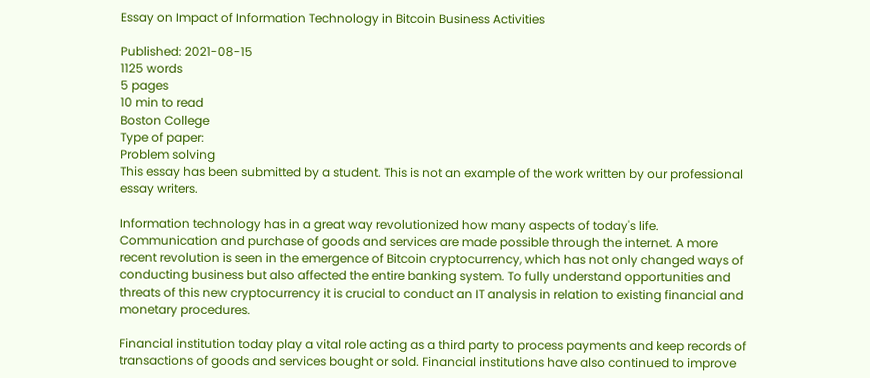Essay on Impact of Information Technology in Bitcoin Business Activities

Published: 2021-08-15
1125 words
5 pages
10 min to read
Boston College
Type of paper:
Problem solving
This essay has been submitted by a student. This is not an example of the work written by our professional essay writers.

Information technology has in a great way revolutionized how many aspects of today's life. Communication and purchase of goods and services are made possible through the internet. A more recent revolution is seen in the emergence of Bitcoin cryptocurrency, which has not only changed ways of conducting business but also affected the entire banking system. To fully understand opportunities and threats of this new cryptocurrency it is crucial to conduct an IT analysis in relation to existing financial and monetary procedures.

Financial institution today play a vital role acting as a third party to process payments and keep records of transactions of goods and services bought or sold. Financial institutions have also continued to improve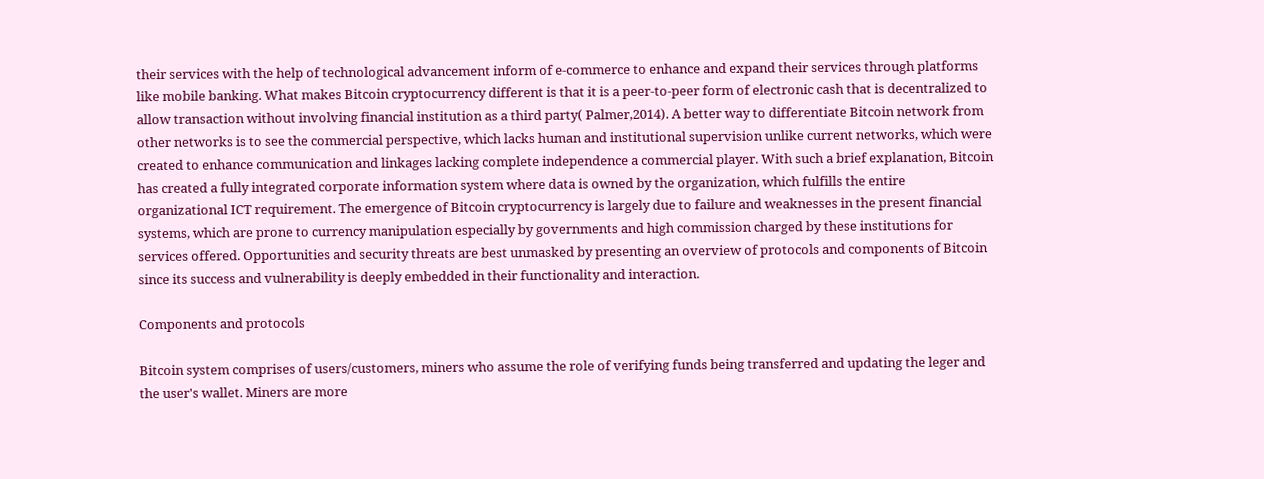their services with the help of technological advancement inform of e-commerce to enhance and expand their services through platforms like mobile banking. What makes Bitcoin cryptocurrency different is that it is a peer-to-peer form of electronic cash that is decentralized to allow transaction without involving financial institution as a third party( Palmer,2014). A better way to differentiate Bitcoin network from other networks is to see the commercial perspective, which lacks human and institutional supervision unlike current networks, which were created to enhance communication and linkages lacking complete independence a commercial player. With such a brief explanation, Bitcoin has created a fully integrated corporate information system where data is owned by the organization, which fulfills the entire organizational ICT requirement. The emergence of Bitcoin cryptocurrency is largely due to failure and weaknesses in the present financial systems, which are prone to currency manipulation especially by governments and high commission charged by these institutions for services offered. Opportunities and security threats are best unmasked by presenting an overview of protocols and components of Bitcoin since its success and vulnerability is deeply embedded in their functionality and interaction.

Components and protocols

Bitcoin system comprises of users/customers, miners who assume the role of verifying funds being transferred and updating the leger and the user's wallet. Miners are more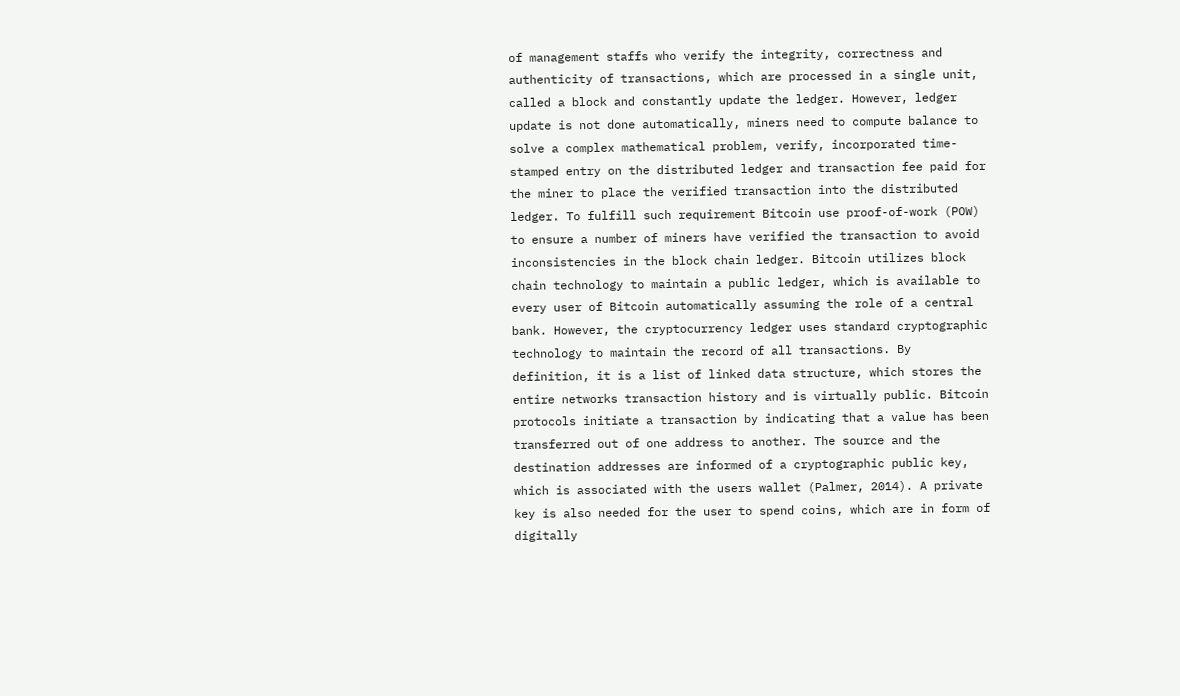of management staffs who verify the integrity, correctness and authenticity of transactions, which are processed in a single unit, called a block and constantly update the ledger. However, ledger update is not done automatically, miners need to compute balance to solve a complex mathematical problem, verify, incorporated time-stamped entry on the distributed ledger and transaction fee paid for the miner to place the verified transaction into the distributed ledger. To fulfill such requirement Bitcoin use proof-of-work (POW) to ensure a number of miners have verified the transaction to avoid inconsistencies in the block chain ledger. Bitcoin utilizes block chain technology to maintain a public ledger, which is available to every user of Bitcoin automatically assuming the role of a central bank. However, the cryptocurrency ledger uses standard cryptographic technology to maintain the record of all transactions. By definition, it is a list of linked data structure, which stores the entire networks transaction history and is virtually public. Bitcoin protocols initiate a transaction by indicating that a value has been transferred out of one address to another. The source and the destination addresses are informed of a cryptographic public key, which is associated with the users wallet (Palmer, 2014). A private key is also needed for the user to spend coins, which are in form of digitally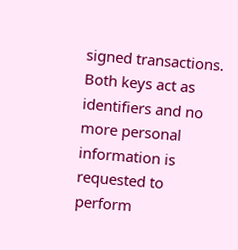signed transactions. Both keys act as identifiers and no more personal information is requested to perform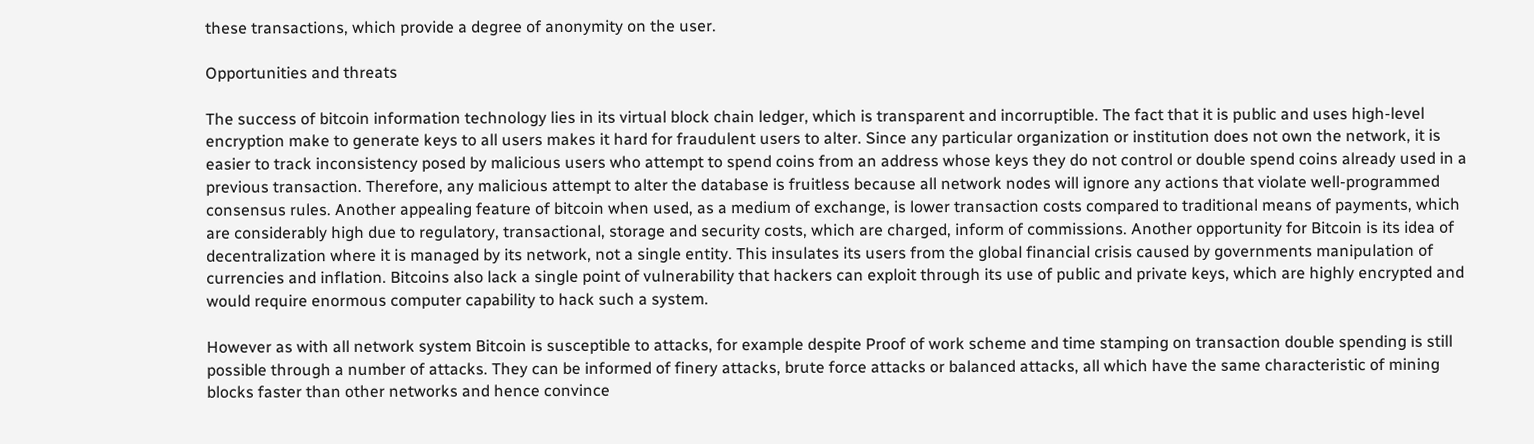these transactions, which provide a degree of anonymity on the user.

Opportunities and threats

The success of bitcoin information technology lies in its virtual block chain ledger, which is transparent and incorruptible. The fact that it is public and uses high-level encryption make to generate keys to all users makes it hard for fraudulent users to alter. Since any particular organization or institution does not own the network, it is easier to track inconsistency posed by malicious users who attempt to spend coins from an address whose keys they do not control or double spend coins already used in a previous transaction. Therefore, any malicious attempt to alter the database is fruitless because all network nodes will ignore any actions that violate well-programmed consensus rules. Another appealing feature of bitcoin when used, as a medium of exchange, is lower transaction costs compared to traditional means of payments, which are considerably high due to regulatory, transactional, storage and security costs, which are charged, inform of commissions. Another opportunity for Bitcoin is its idea of decentralization where it is managed by its network, not a single entity. This insulates its users from the global financial crisis caused by governments manipulation of currencies and inflation. Bitcoins also lack a single point of vulnerability that hackers can exploit through its use of public and private keys, which are highly encrypted and would require enormous computer capability to hack such a system.

However as with all network system Bitcoin is susceptible to attacks, for example despite Proof of work scheme and time stamping on transaction double spending is still possible through a number of attacks. They can be informed of finery attacks, brute force attacks or balanced attacks, all which have the same characteristic of mining blocks faster than other networks and hence convince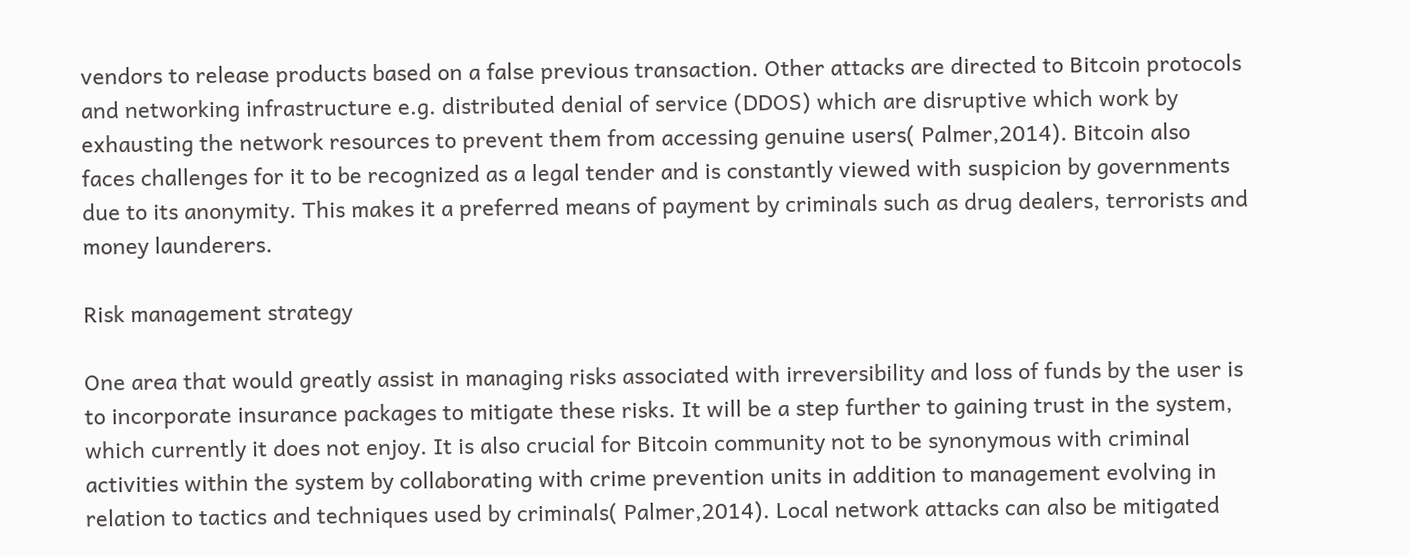vendors to release products based on a false previous transaction. Other attacks are directed to Bitcoin protocols and networking infrastructure e.g. distributed denial of service (DDOS) which are disruptive which work by exhausting the network resources to prevent them from accessing genuine users( Palmer,2014). Bitcoin also faces challenges for it to be recognized as a legal tender and is constantly viewed with suspicion by governments due to its anonymity. This makes it a preferred means of payment by criminals such as drug dealers, terrorists and money launderers.

Risk management strategy

One area that would greatly assist in managing risks associated with irreversibility and loss of funds by the user is to incorporate insurance packages to mitigate these risks. It will be a step further to gaining trust in the system, which currently it does not enjoy. It is also crucial for Bitcoin community not to be synonymous with criminal activities within the system by collaborating with crime prevention units in addition to management evolving in relation to tactics and techniques used by criminals( Palmer,2014). Local network attacks can also be mitigated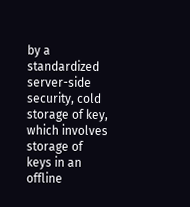by a standardized server-side security, cold storage of key, which involves storage of keys in an offline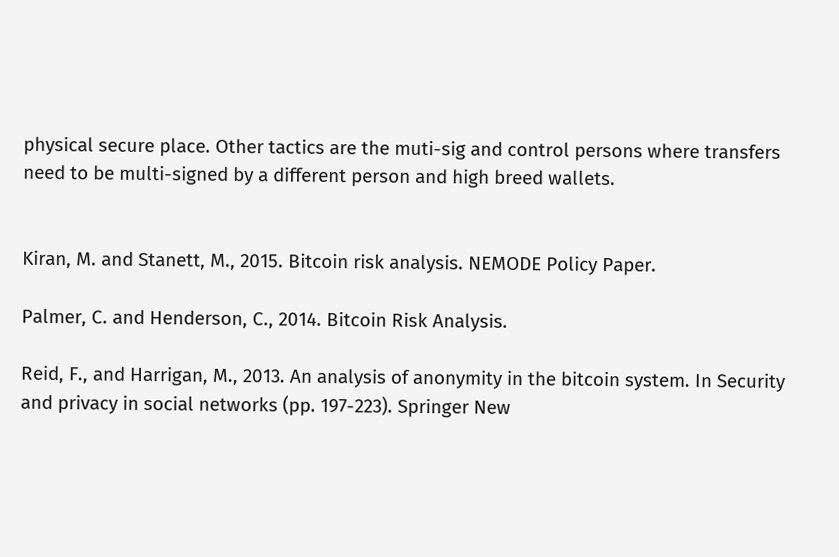physical secure place. Other tactics are the muti-sig and control persons where transfers need to be multi-signed by a different person and high breed wallets.


Kiran, M. and Stanett, M., 2015. Bitcoin risk analysis. NEMODE Policy Paper.

Palmer, C. and Henderson, C., 2014. Bitcoin Risk Analysis.

Reid, F., and Harrigan, M., 2013. An analysis of anonymity in the bitcoin system. In Security and privacy in social networks (pp. 197-223). Springer New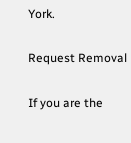York.

Request Removal

If you are the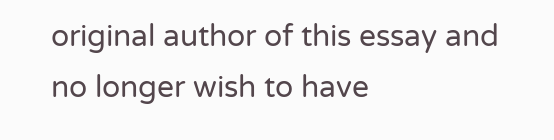original author of this essay and no longer wish to have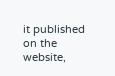it published on the website,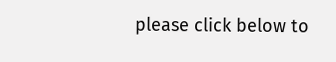please click below to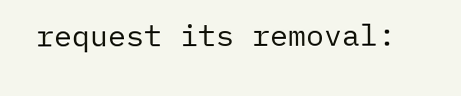request its removal: